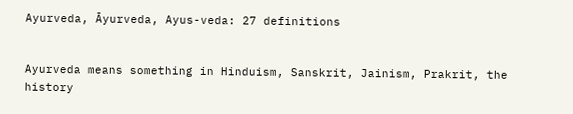Ayurveda, Āyurveda, Ayus-veda: 27 definitions


Ayurveda means something in Hinduism, Sanskrit, Jainism, Prakrit, the history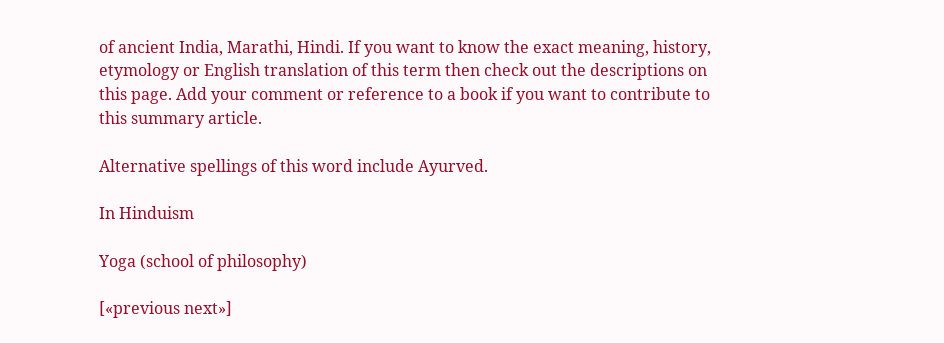of ancient India, Marathi, Hindi. If you want to know the exact meaning, history, etymology or English translation of this term then check out the descriptions on this page. Add your comment or reference to a book if you want to contribute to this summary article.

Alternative spellings of this word include Ayurved.

In Hinduism

Yoga (school of philosophy)

[«previous next»]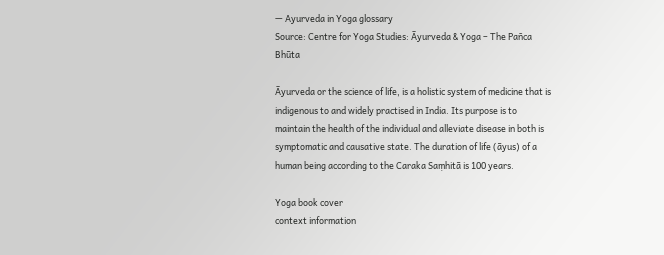— Ayurveda in Yoga glossary
Source: Centre for Yoga Studies: Āyurveda & Yoga – The Pañca Bhūta

Āyurveda or the science of life, is a holistic system of medicine that is indigenous to and widely practised in India. Its purpose is to maintain the health of the individual and alleviate disease in both is symptomatic and causative state. The duration of life (āyus) of a human being according to the Caraka Saṃhitā is 100 years.

Yoga book cover
context information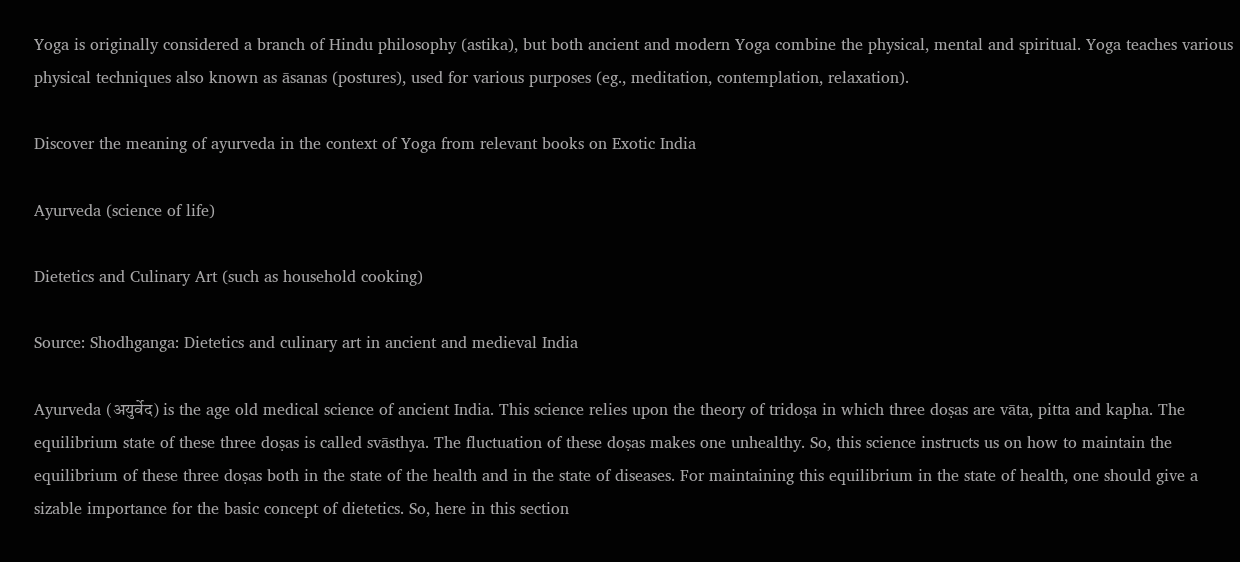Yoga is originally considered a branch of Hindu philosophy (astika), but both ancient and modern Yoga combine the physical, mental and spiritual. Yoga teaches various physical techniques also known as āsanas (postures), used for various purposes (eg., meditation, contemplation, relaxation).

Discover the meaning of ayurveda in the context of Yoga from relevant books on Exotic India

Ayurveda (science of life)

Dietetics and Culinary Art (such as household cooking)

Source: Shodhganga: Dietetics and culinary art in ancient and medieval India

Ayurveda (अयुर्वेद) is the age old medical science of ancient India. This science relies upon the theory of tridoṣa in which three doṣas are vāta, pitta and kapha. The equilibrium state of these three doṣas is called svāsthya. The fluctuation of these doṣas makes one unhealthy. So, this science instructs us on how to maintain the equilibrium of these three doṣas both in the state of the health and in the state of diseases. For maintaining this equilibrium in the state of health, one should give a sizable importance for the basic concept of dietetics. So, here in this section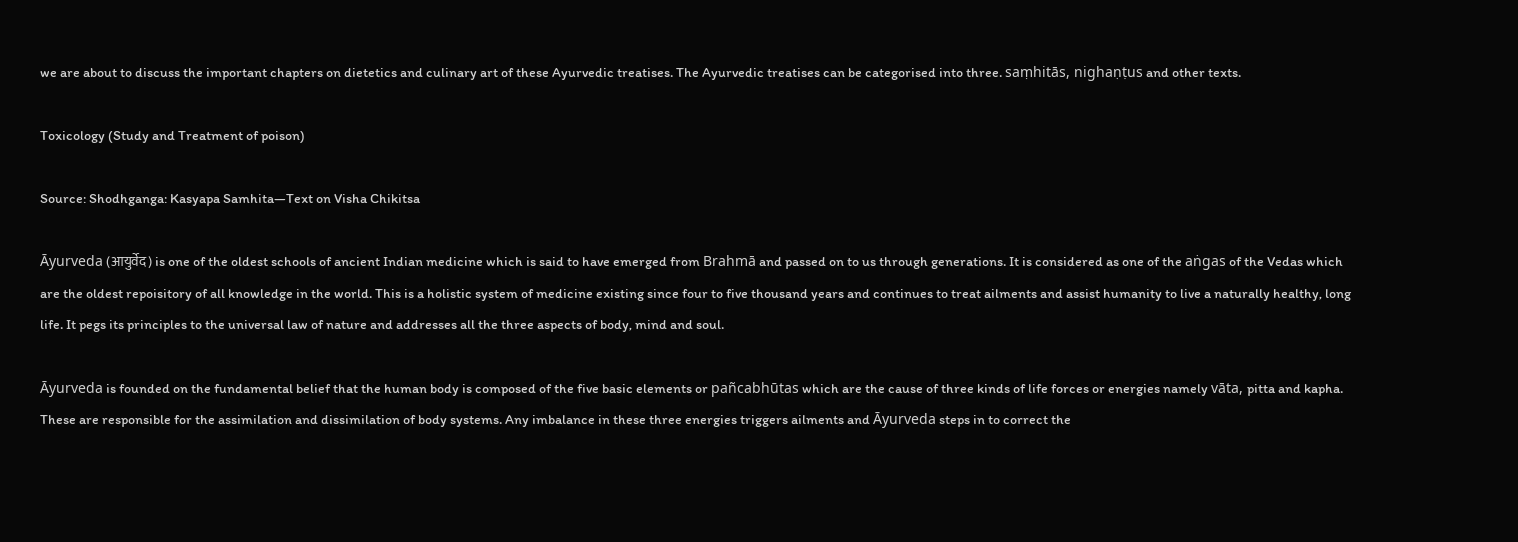we are about to discuss the important chapters on dietetics and culinary art of these Ayurvedic treatises. The Ayurvedic treatises can be categorised into three. saṃhitās, nighaṇṭus and other texts.

Toxicology (Study and Treatment of poison)

Source: Shodhganga: Kasyapa Samhita—Text on Visha Chikitsa

Āyurveda (आयुर्वेद) is one of the oldest schools of ancient Indian medicine which is said to have emerged from Brahmā and passed on to us through generations. It is considered as one of the aṅgas of the Vedas which are the oldest repoisitory of all knowledge in the world. This is a holistic system of medicine existing since four to five thousand years and continues to treat ailments and assist humanity to live a naturally healthy, long life. It pegs its principles to the universal law of nature and addresses all the three aspects of body, mind and soul.

Āyurveda is founded on the fundamental belief that the human body is composed of the five basic elements or pañcabhūtas which are the cause of three kinds of life forces or energies namely vāta, pitta and kapha. These are responsible for the assimilation and dissimilation of body systems. Any imbalance in these three energies triggers ailments and Āyurveda steps in to correct the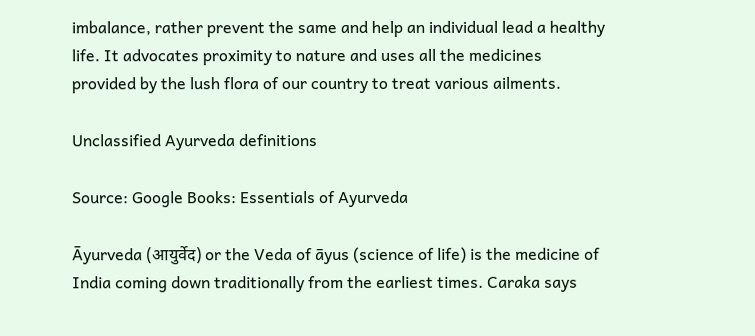imbalance, rather prevent the same and help an individual lead a healthy life. It advocates proximity to nature and uses all the medicines provided by the lush flora of our country to treat various ailments.

Unclassified Ayurveda definitions

Source: Google Books: Essentials of Ayurveda

Āyurveda (आयुर्वेद) or the Veda of āyus (science of life) is the medicine of India coming down traditionally from the earliest times. Caraka says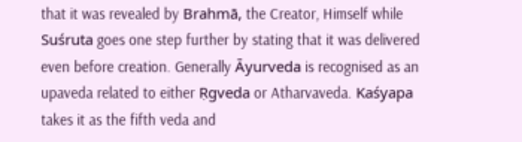that it was revealed by Brahmā, the Creator, Himself while Suśruta goes one step further by stating that it was delivered even before creation. Generally Āyurveda is recognised as an upaveda related to either Ṛgveda or Atharvaveda. Kaśyapa takes it as the fifth veda and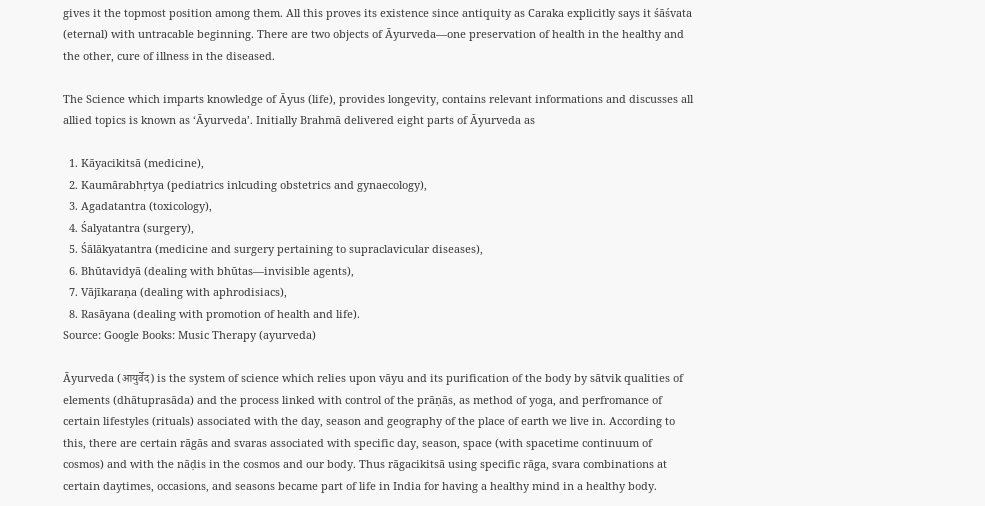gives it the topmost position among them. All this proves its existence since antiquity as Caraka explicitly says it śāśvata (eternal) with untracable beginning. There are two objects of Āyurveda—one preservation of health in the healthy and the other, cure of illness in the diseased.

The Science which imparts knowledge of Āyus (life), provides longevity, contains relevant informations and discusses all allied topics is known as ‘Āyurveda’. Initially Brahmā delivered eight parts of Āyurveda as

  1. Kāyacikitsā (medicine),
  2. Kaumārabhṛtya (pediatrics inlcuding obstetrics and gynaecology),
  3. Agadatantra (toxicology),
  4. Śalyatantra (surgery),
  5. Śālākyatantra (medicine and surgery pertaining to supraclavicular diseases),
  6. Bhūtavidyā (dealing with bhūtas—invisible agents),
  7. Vājīkaraṇa (dealing with aphrodisiacs),
  8. Rasāyana (dealing with promotion of health and life).
Source: Google Books: Music Therapy (ayurveda)

Āyurveda (आयुर्वेद) is the system of science which relies upon vāyu and its purification of the body by sātvik qualities of elements (dhātuprasāda) and the process linked with control of the prāṇās, as method of yoga, and perfromance of certain lifestyles (rituals) associated with the day, season and geography of the place of earth we live in. According to this, there are certain rāgās and svaras associated with specific day, season, space (with spacetime continuum of cosmos) and with the nāḍis in the cosmos and our body. Thus rāgacikitsā using specific rāga, svara combinations at certain daytimes, occasions, and seasons became part of life in India for having a healthy mind in a healthy body.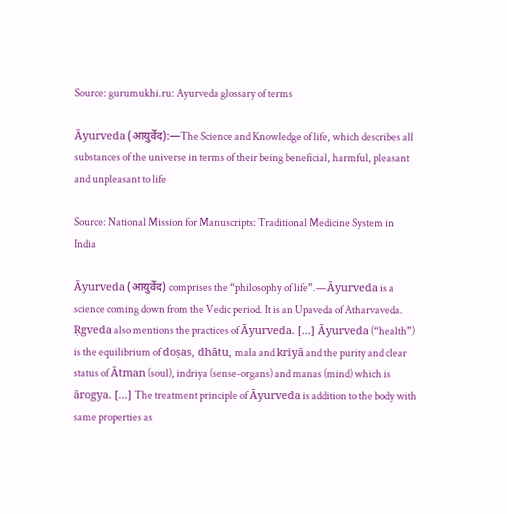Source: gurumukhi.ru: Ayurveda glossary of terms

Āyurveda (आयुर्वेद):—The Science and Knowledge of life, which describes all substances of the universe in terms of their being beneficial, harmful, pleasant and unpleasant to life

Source: National Mission for Manuscripts: Traditional Medicine System in India

Āyurveda (आयुर्वेद) comprises the “philosophy of life”.—Āyurveda is a science coming down from the Vedic period. It is an Upaveda of Atharvaveda. Ṛgveda also mentions the practices of Āyurveda. [...] Āyurveda (“health”) is the equilibrium of doṣas, dhātu, mala and kriyā and the purity and clear status of Ātman (soul), indriya (sense-organs) and manas (mind) which is ārogya. [...] The treatment principle of Āyurveda is addition to the body with same properties as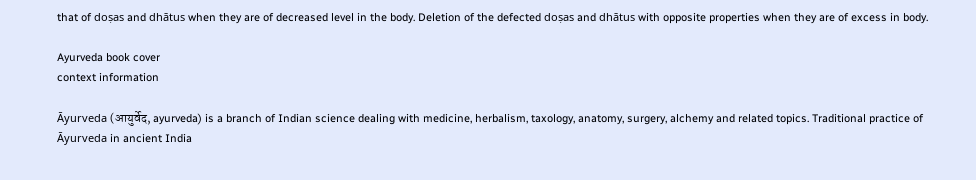that of doṣas and dhātus when they are of decreased level in the body. Deletion of the defected doṣas and dhātus with opposite properties when they are of excess in body.

Ayurveda book cover
context information

Āyurveda (आयुर्वेद, ayurveda) is a branch of Indian science dealing with medicine, herbalism, taxology, anatomy, surgery, alchemy and related topics. Traditional practice of Āyurveda in ancient India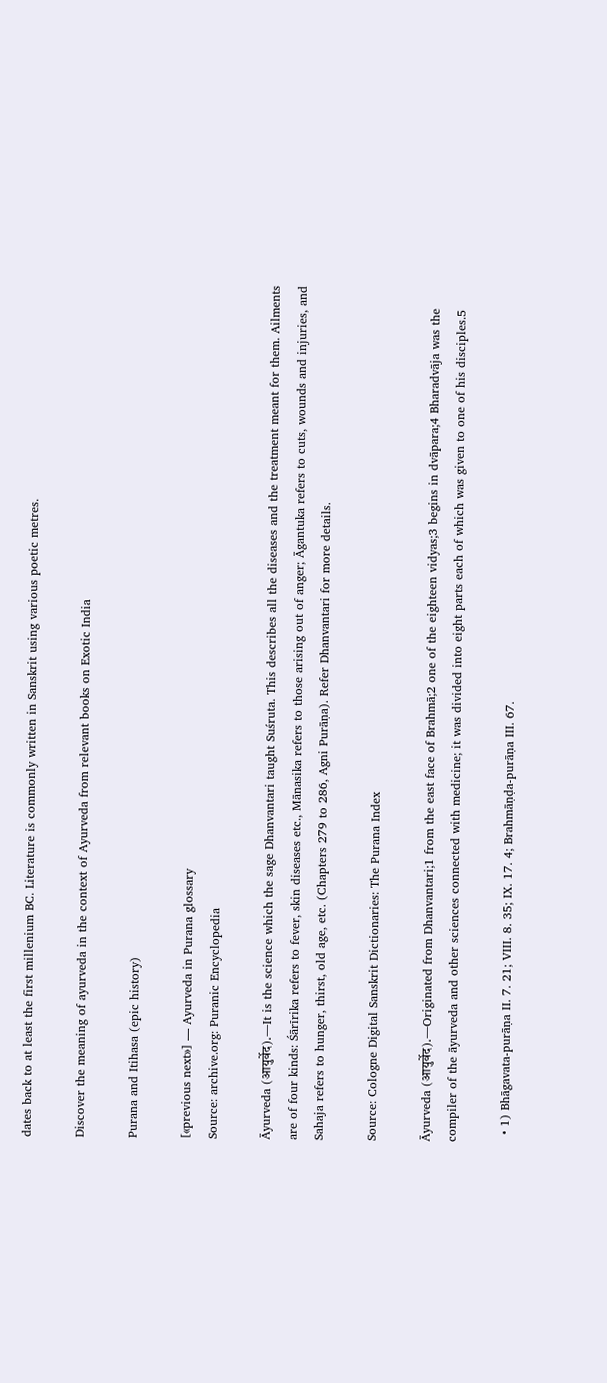dates back to at least the first millenium BC. Literature is commonly written in Sanskrit using various poetic metres.

Discover the meaning of ayurveda in the context of Ayurveda from relevant books on Exotic India

Purana and Itihasa (epic history)

[«previous next»] — Ayurveda in Purana glossary
Source: archive.org: Puranic Encyclopedia

Āyurveda (आयुर्वेद).—It is the science which the sage Dhanvantari taught Suśruta. This describes all the diseases and the treatment meant for them. Ailments are of four kinds: Śārīrika refers to fever, skin diseases etc., Mānasika refers to those arising out of anger; Āgantuka refers to cuts, wounds and injuries, and Sahaja refers to hunger, thirst, old age, etc. (Chapters 279 to 286, Agni Purāṇa). Refer Dhanvantari for more details.

Source: Cologne Digital Sanskrit Dictionaries: The Purana Index

Āyurveda (आयुर्वेद).—Originated from Dhanvantari;1 from the east face of Brahmā;2 one of the eighteen vidyas;3 begins in dvāpara;4 Bharadvāja was the compiler of the āyurveda and other sciences connected with medicine; it was divided into eight parts each of which was given to one of his disciples.5

  • 1) Bhāgavata-purāṇa II. 7. 21; VIII. 8. 35; IX. 17. 4; Brahmāṇḍa-purāṇa III. 67.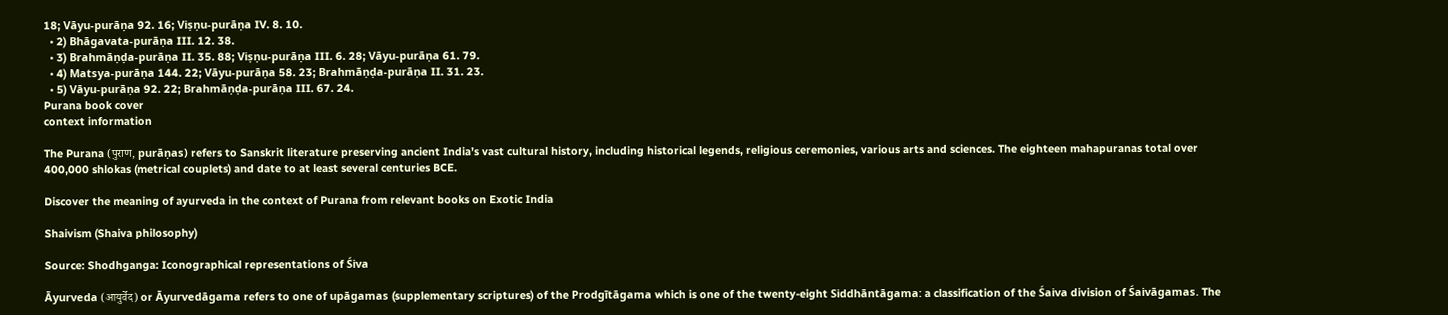18; Vāyu-purāṇa 92. 16; Viṣṇu-purāṇa IV. 8. 10.
  • 2) Bhāgavata-purāṇa III. 12. 38.
  • 3) Brahmāṇḍa-purāṇa II. 35. 88; Viṣṇu-purāṇa III. 6. 28; Vāyu-purāṇa 61. 79.
  • 4) Matsya-purāṇa 144. 22; Vāyu-purāṇa 58. 23; Brahmāṇḍa-purāṇa II. 31. 23.
  • 5) Vāyu-purāṇa 92. 22; Brahmāṇḍa-purāṇa III. 67. 24.
Purana book cover
context information

The Purana (पुराण, purāṇas) refers to Sanskrit literature preserving ancient India’s vast cultural history, including historical legends, religious ceremonies, various arts and sciences. The eighteen mahapuranas total over 400,000 shlokas (metrical couplets) and date to at least several centuries BCE.

Discover the meaning of ayurveda in the context of Purana from relevant books on Exotic India

Shaivism (Shaiva philosophy)

Source: Shodhganga: Iconographical representations of Śiva

Āyurveda (आयुर्वेद) or Āyurvedāgama refers to one of upāgamas (supplementary scriptures) of the Prodgītāgama which is one of the twenty-eight Siddhāntāgama: a classification of the Śaiva division of Śaivāgamas. The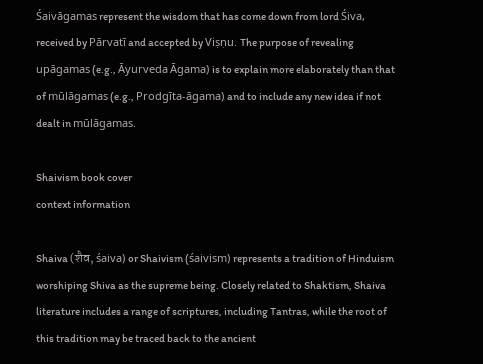Śaivāgamas represent the wisdom that has come down from lord Śiva, received by Pārvatī and accepted by Viṣṇu. The purpose of revealing upāgamas (e.g., Āyurveda Āgama) is to explain more elaborately than that of mūlāgamas (e.g., Prodgīta-āgama) and to include any new idea if not dealt in mūlāgamas.

Shaivism book cover
context information

Shaiva (शैव, śaiva) or Shaivism (śaivism) represents a tradition of Hinduism worshiping Shiva as the supreme being. Closely related to Shaktism, Shaiva literature includes a range of scriptures, including Tantras, while the root of this tradition may be traced back to the ancient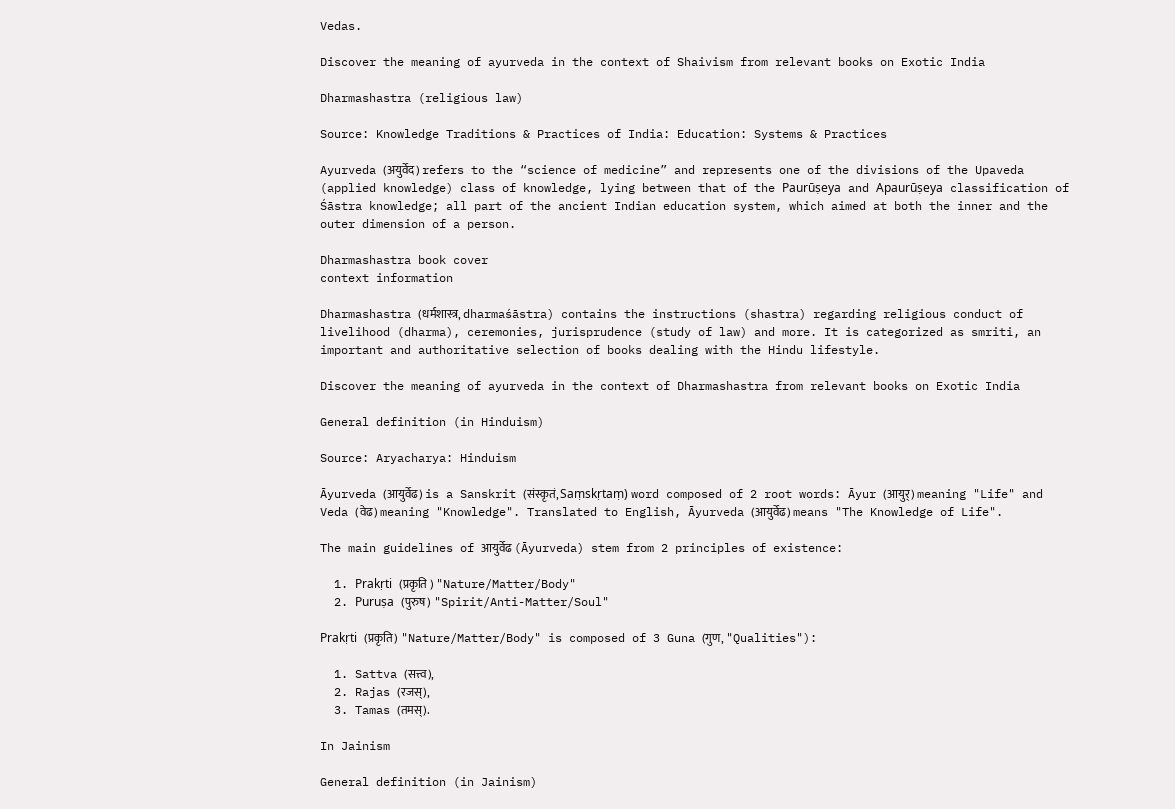Vedas.

Discover the meaning of ayurveda in the context of Shaivism from relevant books on Exotic India

Dharmashastra (religious law)

Source: Knowledge Traditions & Practices of India: Education: Systems & Practices

Ayurveda (अयुर्वेद) refers to the “science of medicine” and represents one of the divisions of the Upaveda (applied knowledge) class of knowledge, lying between that of the Paurūṣeya and Apaurūṣeya classification of Śāstra knowledge; all part of the ancient Indian education system, which aimed at both the inner and the outer dimension of a person.

Dharmashastra book cover
context information

Dharmashastra (धर्मशास्त्र, dharmaśāstra) contains the instructions (shastra) regarding religious conduct of livelihood (dharma), ceremonies, jurisprudence (study of law) and more. It is categorized as smriti, an important and authoritative selection of books dealing with the Hindu lifestyle.

Discover the meaning of ayurveda in the context of Dharmashastra from relevant books on Exotic India

General definition (in Hinduism)

Source: Aryacharya: Hinduism

Āyurveda (आयुर्वेढ) is a Sanskrit (संस्कृतं, Saṃskṛtaṃ) word composed of 2 root words: Āyur (आयुर्) meaning "Life" and Veda (वेढ) meaning "Knowledge". Translated to English, Āyurveda (आयुर्वेढ) means "The Knowledge of Life".

The main guidelines of आयुर्वेढ (Āyurveda) stem from 2 principles of existence:

  1. Prakṛti (प्रकृति ) "Nature/Matter/Body"
  2. Puruṣa (पुरुष) "Spirit/Anti-Matter/Soul"

Prakṛti (प्रकृति) "Nature/Matter/Body" is composed of 3 Guna (गुण, "Qualities"):

  1. Sattva (सत्त्व),
  2. Rajas (रजस्),
  3. Tamas (तमस्).

In Jainism

General definition (in Jainism)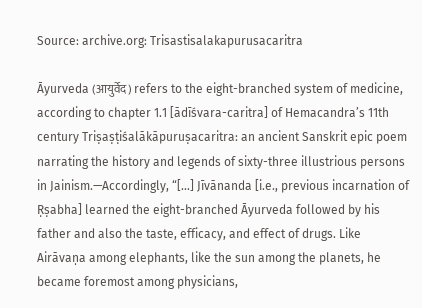Source: archive.org: Trisastisalakapurusacaritra

Āyurveda (आयुर्वेद) refers to the eight-branched system of medicine, according to chapter 1.1 [ādīśvara-caritra] of Hemacandra’s 11th century Triṣaṣṭiśalākāpuruṣacaritra: an ancient Sanskrit epic poem narrating the history and legends of sixty-three illustrious persons in Jainism.—Accordingly, “[...] Jīvānanda [i.e., previous incarnation of Ṛṣabha] learned the eight-branched Āyurveda followed by his father and also the taste, efficacy, and effect of drugs. Like Airāvaṇa among elephants, like the sun among the planets, he became foremost among physicians,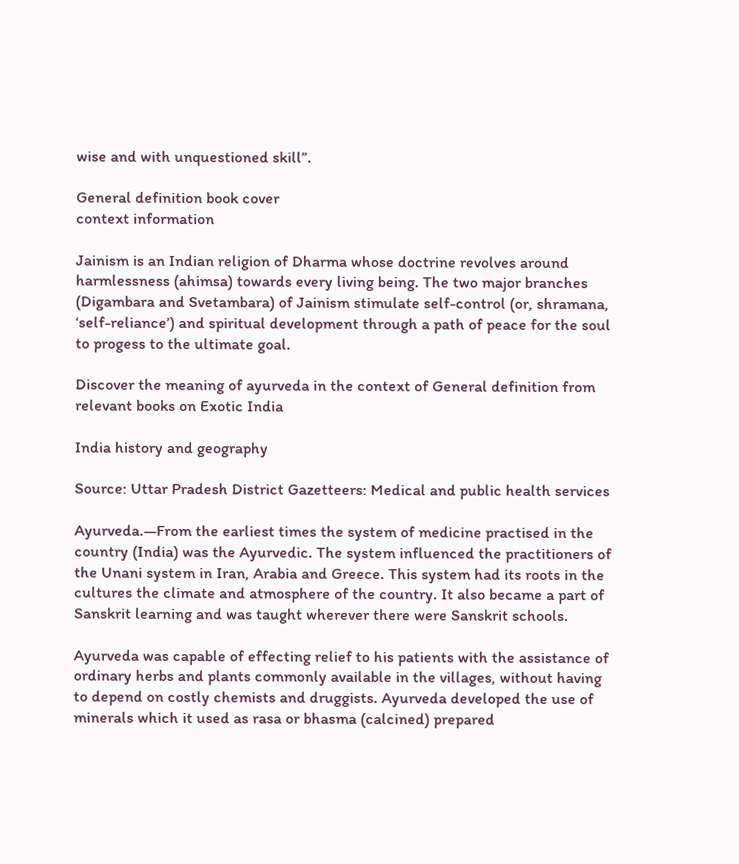wise and with unquestioned skill”.

General definition book cover
context information

Jainism is an Indian religion of Dharma whose doctrine revolves around harmlessness (ahimsa) towards every living being. The two major branches (Digambara and Svetambara) of Jainism stimulate self-control (or, shramana, ‘self-reliance’) and spiritual development through a path of peace for the soul to progess to the ultimate goal.

Discover the meaning of ayurveda in the context of General definition from relevant books on Exotic India

India history and geography

Source: Uttar Pradesh District Gazetteers: Medical and public health services

Ayurveda.—From the earliest times the system of medicine practised in the country (India) was the Ayurvedic. The system influenced the practitioners of the Unani system in Iran, Arabia and Greece. This system had its roots in the cultures the climate and atmosphere of the country. It also became a part of Sanskrit learning and was taught wherever there were Sanskrit schools.

Ayurveda was capable of effecting relief to his patients with the assistance of ordinary herbs and plants commonly available in the villages, without having to depend on costly chemists and druggists. Ayurveda developed the use of minerals which it used as rasa or bhasma (calcined) prepared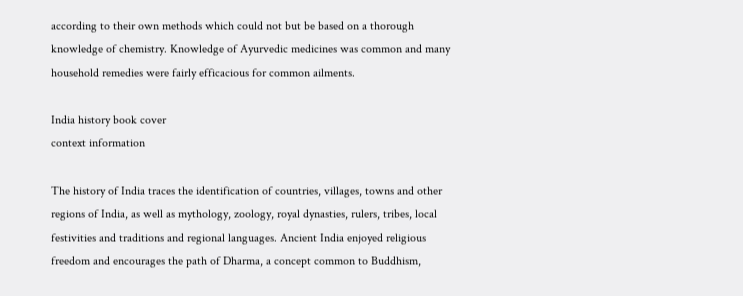according to their own methods which could not but be based on a thorough knowledge of chemistry. Knowledge of Ayurvedic medicines was common and many household remedies were fairly efficacious for common ailments.

India history book cover
context information

The history of India traces the identification of countries, villages, towns and other regions of India, as well as mythology, zoology, royal dynasties, rulers, tribes, local festivities and traditions and regional languages. Ancient India enjoyed religious freedom and encourages the path of Dharma, a concept common to Buddhism,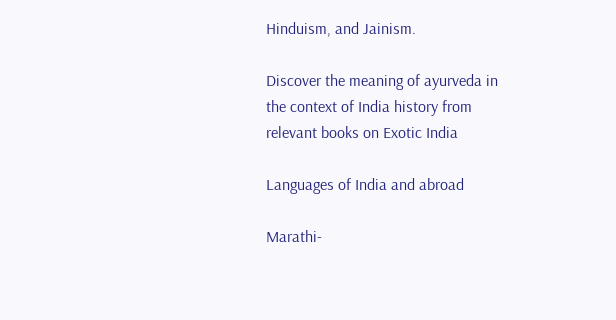Hinduism, and Jainism.

Discover the meaning of ayurveda in the context of India history from relevant books on Exotic India

Languages of India and abroad

Marathi-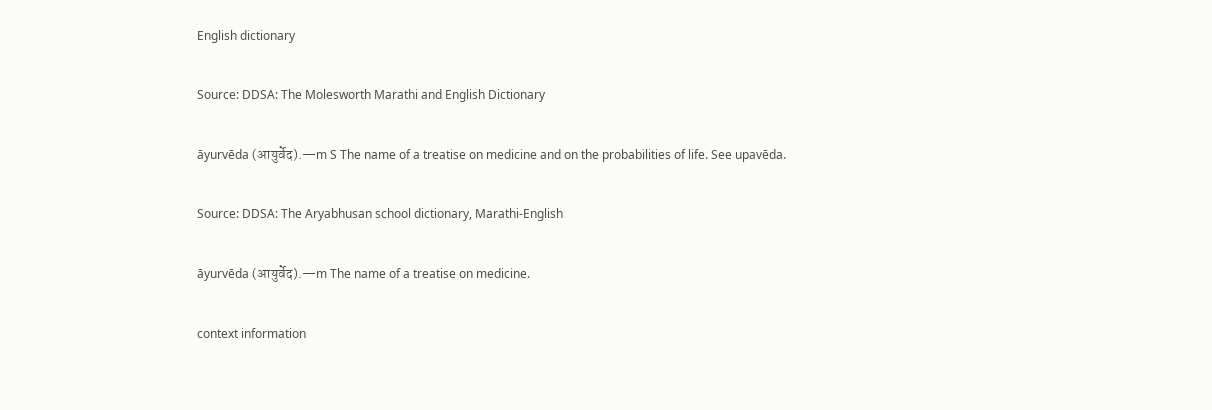English dictionary

Source: DDSA: The Molesworth Marathi and English Dictionary

āyurvēda (आयुर्वेद).—m S The name of a treatise on medicine and on the probabilities of life. See upavēda.

Source: DDSA: The Aryabhusan school dictionary, Marathi-English

āyurvēda (आयुर्वेद).—m The name of a treatise on medicine.

context information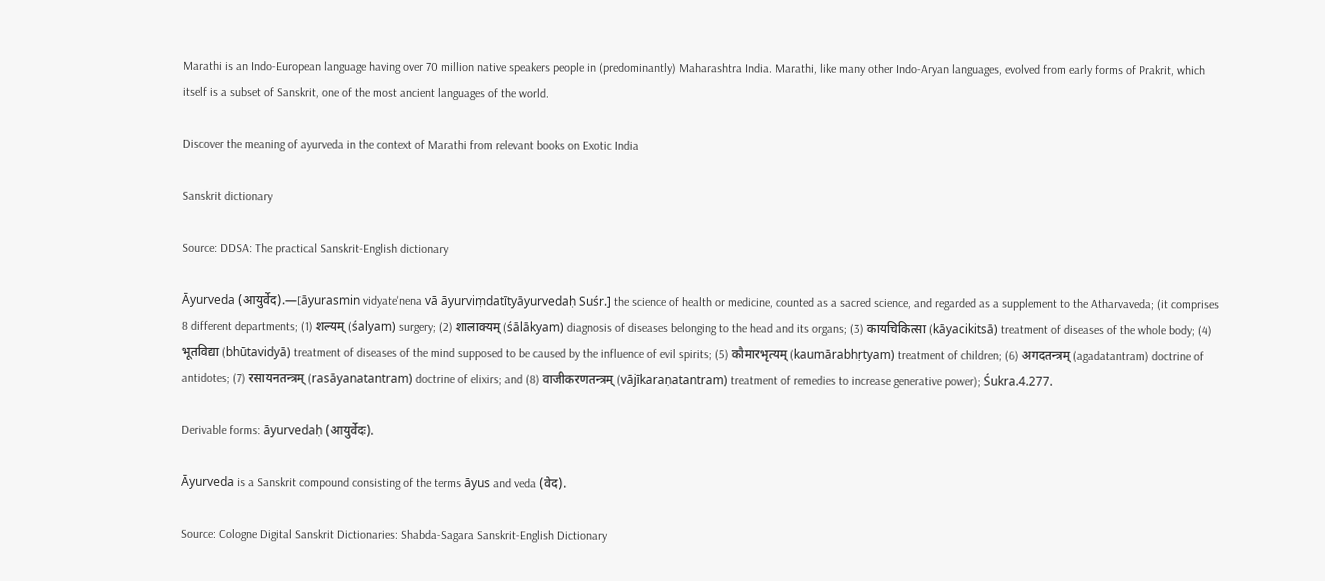Marathi is an Indo-European language having over 70 million native speakers people in (predominantly) Maharashtra India. Marathi, like many other Indo-Aryan languages, evolved from early forms of Prakrit, which itself is a subset of Sanskrit, one of the most ancient languages of the world.

Discover the meaning of ayurveda in the context of Marathi from relevant books on Exotic India

Sanskrit dictionary

Source: DDSA: The practical Sanskrit-English dictionary

Āyurveda (आयुर्वेद).—[āyurasmin vidyate'nena vā āyurviṃdatītyāyurvedaḥ Suśr.] the science of health or medicine, counted as a sacred science, and regarded as a supplement to the Atharvaveda; (it comprises 8 different departments; (1) शल्यम् (śalyam) surgery; (2) शालाक्यम् (śālākyam) diagnosis of diseases belonging to the head and its organs; (3) कायचिकित्सा (kāyacikitsā) treatment of diseases of the whole body; (4) भूतविद्या (bhūtavidyā) treatment of diseases of the mind supposed to be caused by the influence of evil spirits; (5) कौमारभृत्यम् (kaumārabhṛtyam) treatment of children; (6) अगदतन्त्रम् (agadatantram) doctrine of antidotes; (7) रसायनतन्त्रम् (rasāyanatantram) doctrine of elixirs; and (8) वाजीकरणतन्त्रम् (vājīkaraṇatantram) treatment of remedies to increase generative power); Śukra.4.277.

Derivable forms: āyurvedaḥ (आयुर्वेदः).

Āyurveda is a Sanskrit compound consisting of the terms āyus and veda (वेद).

Source: Cologne Digital Sanskrit Dictionaries: Shabda-Sagara Sanskrit-English Dictionary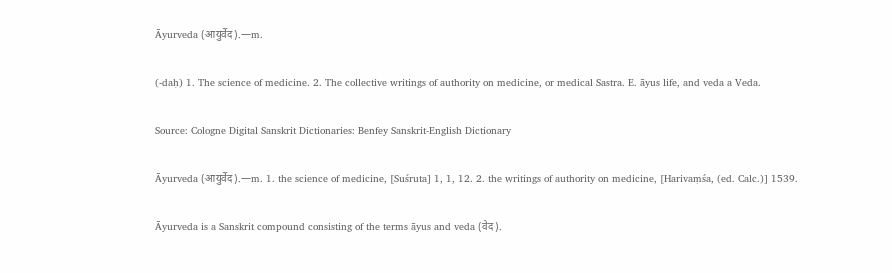Āyurveda (आयुर्वेद).—m.

(-daḥ) 1. The science of medicine. 2. The collective writings of authority on medicine, or medical Sastra. E. āyus life, and veda a Veda.

Source: Cologne Digital Sanskrit Dictionaries: Benfey Sanskrit-English Dictionary

Āyurveda (आयुर्वेद).—m. 1. the science of medicine, [Suśruta] 1, 1, 12. 2. the writings of authority on medicine, [Harivaṃśa, (ed. Calc.)] 1539.

Āyurveda is a Sanskrit compound consisting of the terms āyus and veda (वेद).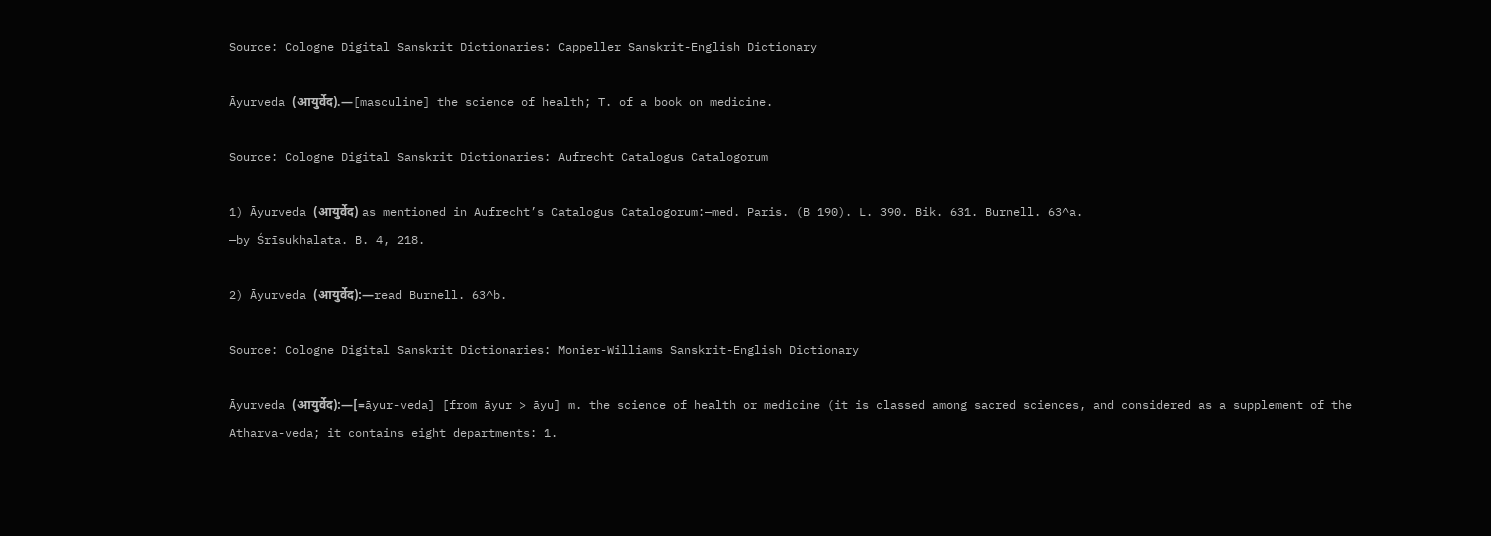Source: Cologne Digital Sanskrit Dictionaries: Cappeller Sanskrit-English Dictionary

Āyurveda (आयुर्वेद).—[masculine] the science of health; T. of a book on medicine.

Source: Cologne Digital Sanskrit Dictionaries: Aufrecht Catalogus Catalogorum

1) Āyurveda (आयुर्वेद) as mentioned in Aufrecht’s Catalogus Catalogorum:—med. Paris. (B 190). L. 390. Bik. 631. Burnell. 63^a.
—by Śrīsukhalata. B. 4, 218.

2) Āyurveda (आयुर्वेद):—read Burnell. 63^b.

Source: Cologne Digital Sanskrit Dictionaries: Monier-Williams Sanskrit-English Dictionary

Āyurveda (आयुर्वेद):—[=āyur-veda] [from āyur > āyu] m. the science of health or medicine (it is classed among sacred sciences, and considered as a supplement of the Atharva-veda; it contains eight departments: 1.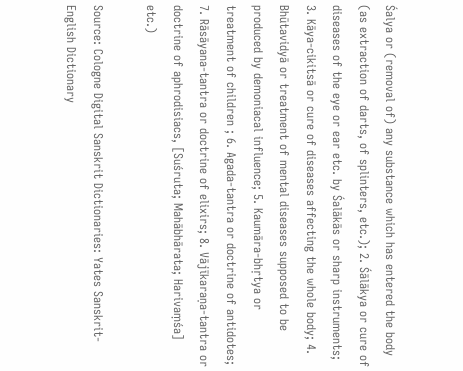Śalya or (removal of) any substance which has entered the body (as extraction of darts, of splinters, etc.); 2. Śālākya or cure of diseases of the eye or ear etc. by Śalākās or sharp instruments; 3. Kāya-cikitsā or cure of diseases affecting the whole body; 4. Bhūtavidyā or treatment of mental diseases supposed to be produced by demoniacal influence; 5. Kaumāra-bhṛtya or treatment of children ; 6. Agada-tantra or doctrine of antidotes; 7. Rāsāyana-tantra or doctrine of elixirs; 8. Vājīkaraṇa-tantra or doctrine of aphrodisiacs, [Suśruta; Mahābhārata; Harivaṃśa] etc.)

Source: Cologne Digital Sanskrit Dictionaries: Yates Sanskrit-English Dictionary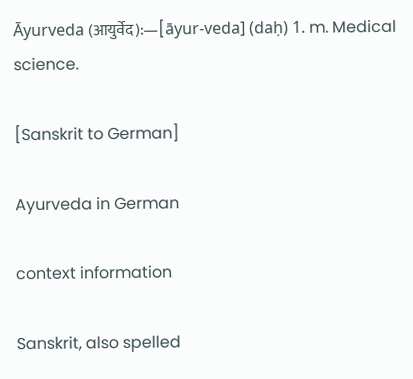Āyurveda (आयुर्वेद):—[āyur-veda] (daḥ) 1. m. Medical science.

[Sanskrit to German]

Ayurveda in German

context information

Sanskrit, also spelled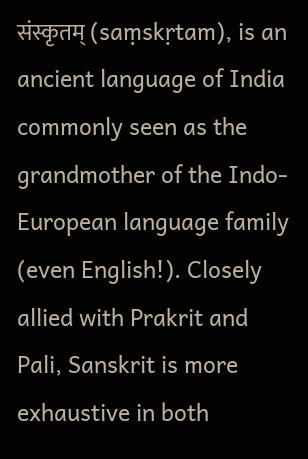संस्कृतम् (saṃskṛtam), is an ancient language of India commonly seen as the grandmother of the Indo-European language family (even English!). Closely allied with Prakrit and Pali, Sanskrit is more exhaustive in both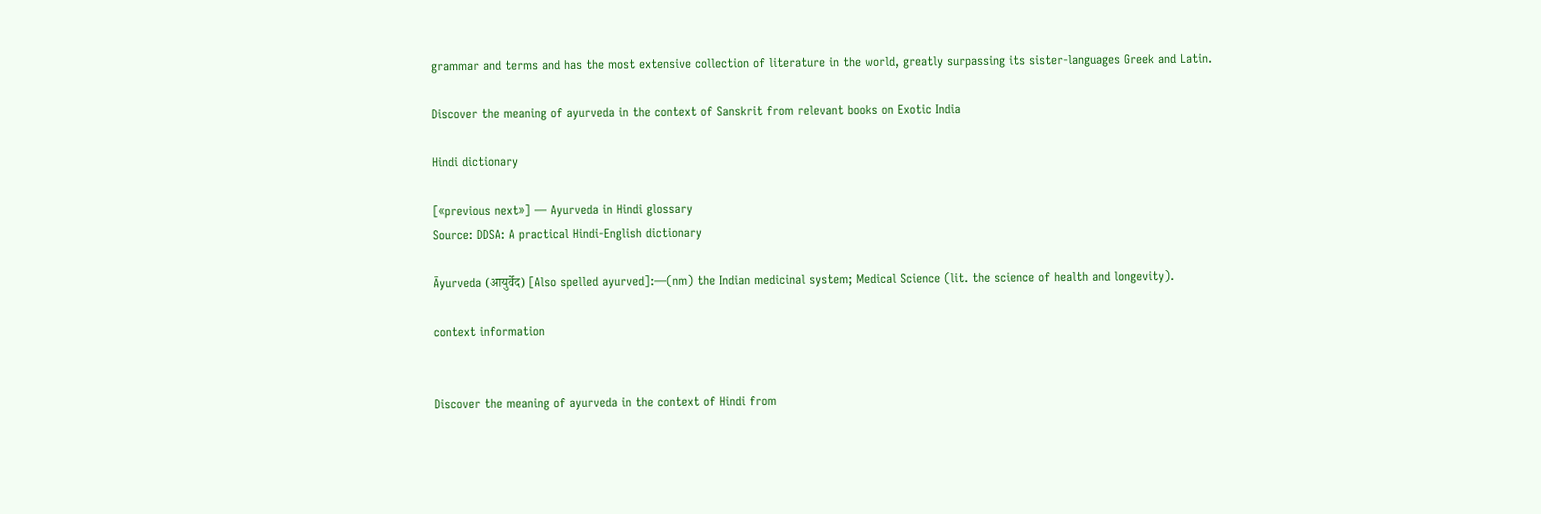grammar and terms and has the most extensive collection of literature in the world, greatly surpassing its sister-languages Greek and Latin.

Discover the meaning of ayurveda in the context of Sanskrit from relevant books on Exotic India

Hindi dictionary

[«previous next»] — Ayurveda in Hindi glossary
Source: DDSA: A practical Hindi-English dictionary

Āyurveda (आयुर्वेद) [Also spelled ayurved]:—(nm) the Indian medicinal system; Medical Science (lit. the science of health and longevity).

context information


Discover the meaning of ayurveda in the context of Hindi from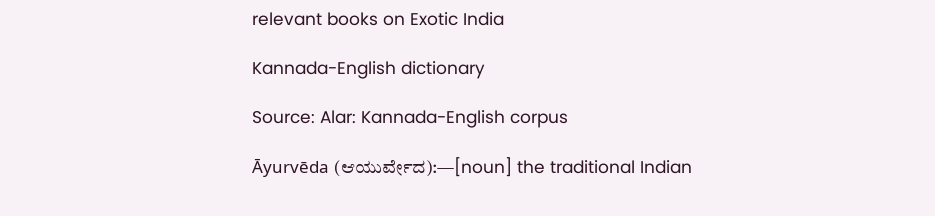relevant books on Exotic India

Kannada-English dictionary

Source: Alar: Kannada-English corpus

Āyurvēda (ಆಯುರ್ವೇದ):—[noun] the traditional Indian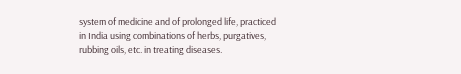system of medicine and of prolonged life, practiced in India using combinations of herbs, purgatives, rubbing oils, etc. in treating diseases.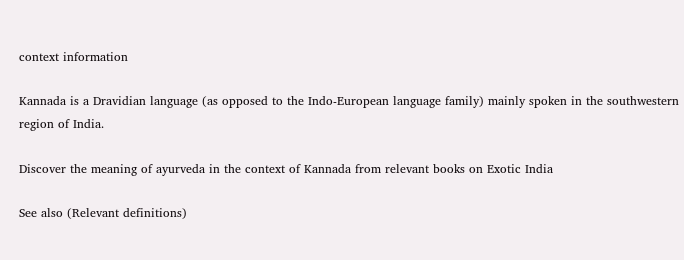context information

Kannada is a Dravidian language (as opposed to the Indo-European language family) mainly spoken in the southwestern region of India.

Discover the meaning of ayurveda in the context of Kannada from relevant books on Exotic India

See also (Relevant definitions)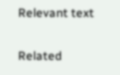Relevant text

Related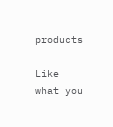products

Like what you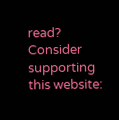read? Consider supporting this website: